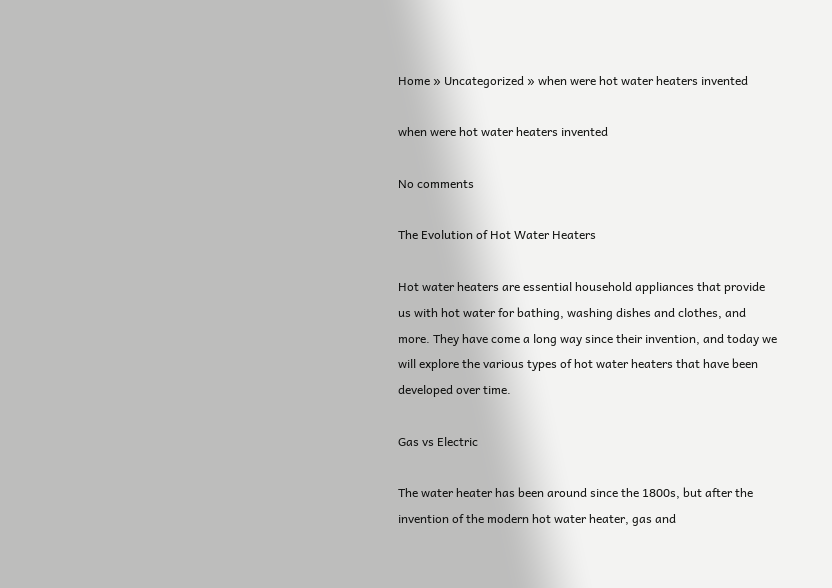Home » Uncategorized » when were hot water heaters invented

when were hot water heaters invented

No comments

The Evolution of Hot Water Heaters

Hot water heaters are essential household appliances that provide us with hot water for bathing, washing dishes and clothes, and more. They have come a long way since their invention, and today we will explore the various types of hot water heaters that have been developed over time.

Gas vs Electric

The water heater has been around since the 1800s, but after the invention of the modern hot water heater, gas and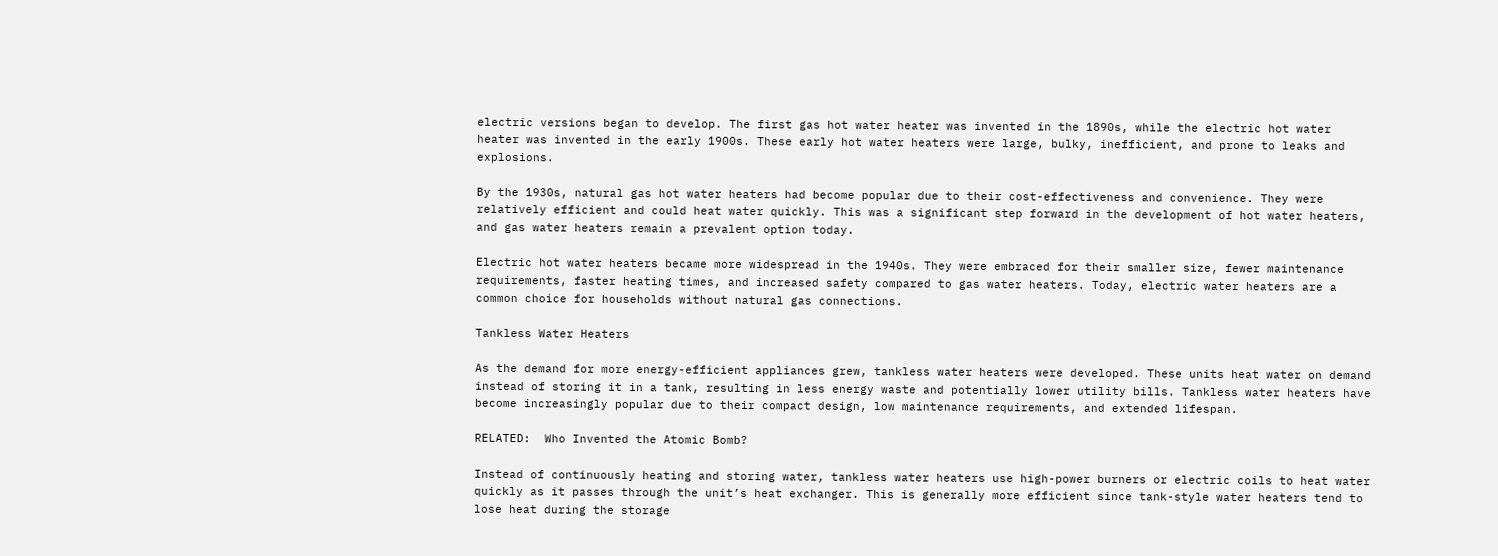electric versions began to develop. The first gas hot water heater was invented in the 1890s, while the electric hot water heater was invented in the early 1900s. These early hot water heaters were large, bulky, inefficient, and prone to leaks and explosions.

By the 1930s, natural gas hot water heaters had become popular due to their cost-effectiveness and convenience. They were relatively efficient and could heat water quickly. This was a significant step forward in the development of hot water heaters, and gas water heaters remain a prevalent option today.

Electric hot water heaters became more widespread in the 1940s. They were embraced for their smaller size, fewer maintenance requirements, faster heating times, and increased safety compared to gas water heaters. Today, electric water heaters are a common choice for households without natural gas connections.

Tankless Water Heaters

As the demand for more energy-efficient appliances grew, tankless water heaters were developed. These units heat water on demand instead of storing it in a tank, resulting in less energy waste and potentially lower utility bills. Tankless water heaters have become increasingly popular due to their compact design, low maintenance requirements, and extended lifespan.

RELATED:  Who Invented the Atomic Bomb?

Instead of continuously heating and storing water, tankless water heaters use high-power burners or electric coils to heat water quickly as it passes through the unit’s heat exchanger. This is generally more efficient since tank-style water heaters tend to lose heat during the storage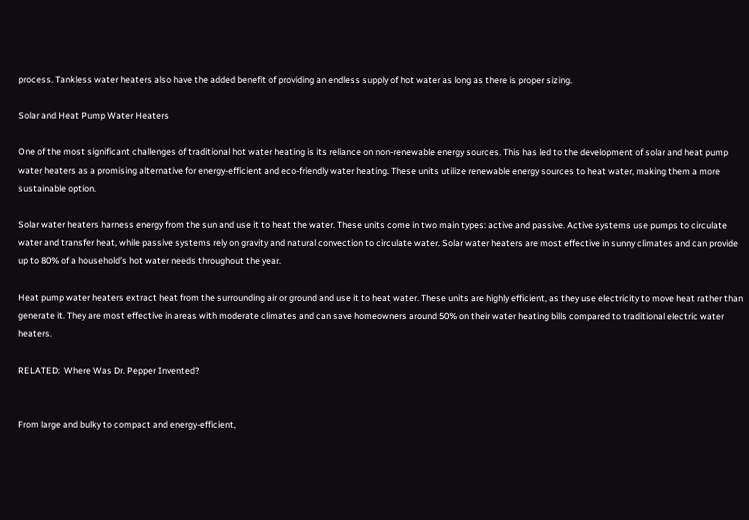process. Tankless water heaters also have the added benefit of providing an endless supply of hot water as long as there is proper sizing.

Solar and Heat Pump Water Heaters

One of the most significant challenges of traditional hot water heating is its reliance on non-renewable energy sources. This has led to the development of solar and heat pump water heaters as a promising alternative for energy-efficient and eco-friendly water heating. These units utilize renewable energy sources to heat water, making them a more sustainable option.

Solar water heaters harness energy from the sun and use it to heat the water. These units come in two main types: active and passive. Active systems use pumps to circulate water and transfer heat, while passive systems rely on gravity and natural convection to circulate water. Solar water heaters are most effective in sunny climates and can provide up to 80% of a household’s hot water needs throughout the year.

Heat pump water heaters extract heat from the surrounding air or ground and use it to heat water. These units are highly efficient, as they use electricity to move heat rather than generate it. They are most effective in areas with moderate climates and can save homeowners around 50% on their water heating bills compared to traditional electric water heaters.

RELATED:  Where Was Dr. Pepper Invented?


From large and bulky to compact and energy-efficient,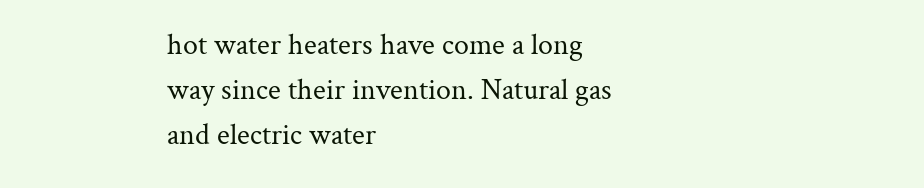hot water heaters have come a long way since their invention. Natural gas and electric water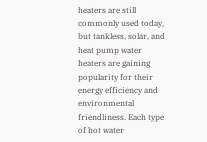heaters are still commonly used today, but tankless, solar, and heat pump water heaters are gaining popularity for their energy efficiency and environmental friendliness. Each type of hot water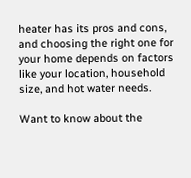heater has its pros and cons, and choosing the right one for your home depends on factors like your location, household size, and hot water needs.

Want to know about the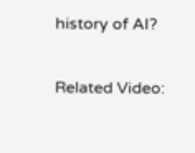history of AI?

Related Video: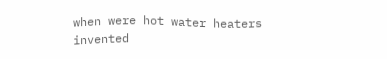when were hot water heaters invented